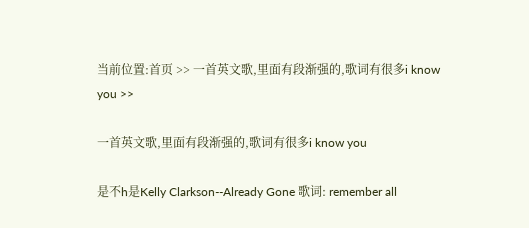当前位置:首页 >> 一首英文歌,里面有段渐强的,歌词有很多i know you >>

一首英文歌,里面有段渐强的,歌词有很多i know you

是不h是Kelly Clarkson--Already Gone 歌词: remember all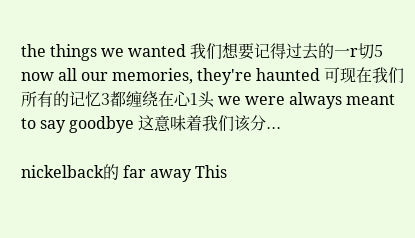the things we wanted 我们想要记得过去的一r切5 now all our memories, they're haunted 可现在我们所有的记忆3都缠绕在心1头 we were always meant to say goodbye 这意味着我们该分...

nickelback的 far away This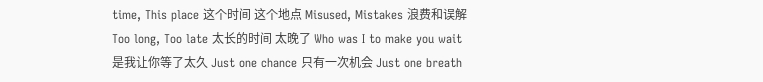time, This place 这个时间 这个地点 Misused, Mistakes 浪费和误解 Too long, Too late 太长的时间 太晚了 Who was I to make you wait 是我让你等了太久 Just one chance 只有一次机会 Just one breath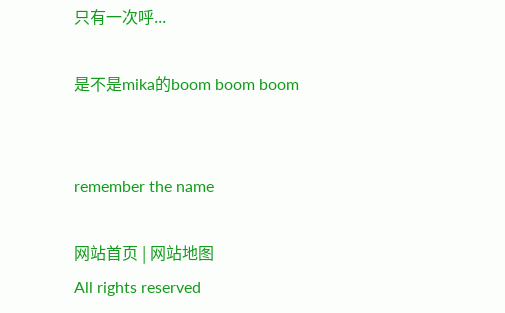只有一次呼...

是不是mika的boom boom boom


remember the name

网站首页 | 网站地图
All rights reserved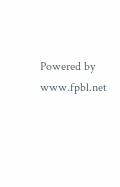Powered by www.fpbl.net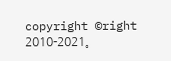copyright ©right 2010-2021。